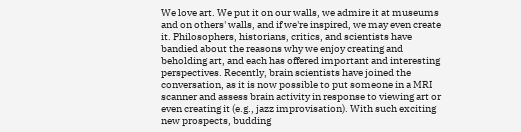We love art. We put it on our walls, we admire it at museums and on others' walls, and if we're inspired, we may even create it. Philosophers, historians, critics, and scientists have bandied about the reasons why we enjoy creating and beholding art, and each has offered important and interesting perspectives. Recently, brain scientists have joined the conversation, as it is now possible to put someone in a MRI scanner and assess brain activity in response to viewing art or even creating it (e.g., jazz improvisation). With such exciting new prospects, budding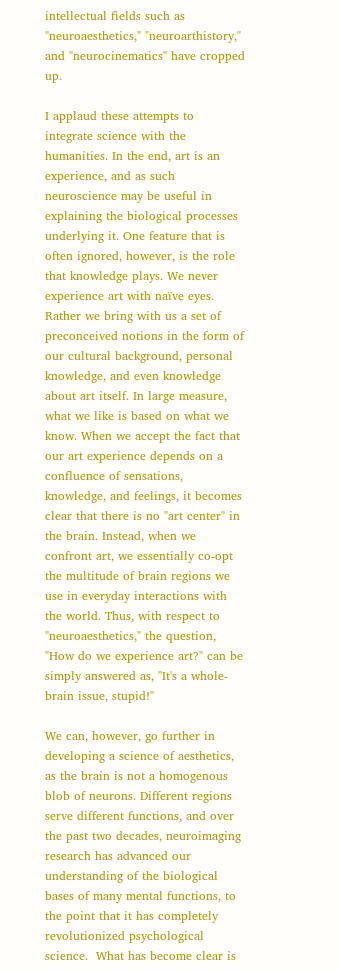intellectual fields such as "neuroaesthetics," "neuroarthistory," and "neurocinematics" have cropped up.

I applaud these attempts to integrate science with the humanities. In the end, art is an experience, and as such neuroscience may be useful in explaining the biological processes underlying it. One feature that is often ignored, however, is the role that knowledge plays. We never experience art with naïve eyes. Rather we bring with us a set of preconceived notions in the form of our cultural background, personal knowledge, and even knowledge about art itself. In large measure, what we like is based on what we know. When we accept the fact that our art experience depends on a confluence of sensations, knowledge, and feelings, it becomes clear that there is no "art center" in the brain. Instead, when we confront art, we essentially co-opt the multitude of brain regions we use in everyday interactions with the world. Thus, with respect to "neuroaesthetics," the question, "How do we experience art?" can be simply answered as, "It's a whole-brain issue, stupid!"

We can, however, go further in developing a science of aesthetics, as the brain is not a homogenous blob of neurons. Different regions serve different functions, and over the past two decades, neuroimaging research has advanced our understanding of the biological bases of many mental functions, to the point that it has completely revolutionized psychological science.  What has become clear is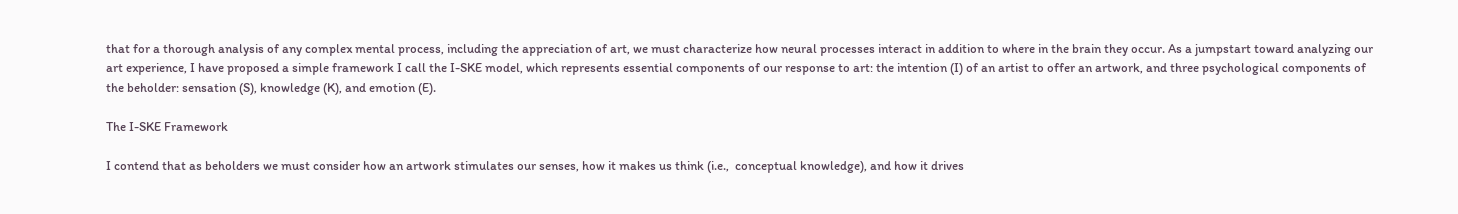that for a thorough analysis of any complex mental process, including the appreciation of art, we must characterize how neural processes interact in addition to where in the brain they occur. As a jumpstart toward analyzing our art experience, I have proposed a simple framework I call the I-SKE model, which represents essential components of our response to art: the intention (I) of an artist to offer an artwork, and three psychological components of the beholder: sensation (S), knowledge (K), and emotion (E).

The I-SKE Framework

I contend that as beholders we must consider how an artwork stimulates our senses, how it makes us think (i.e.,  conceptual knowledge), and how it drives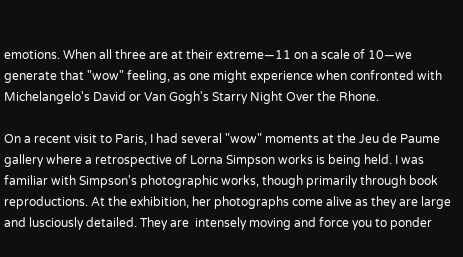emotions. When all three are at their extreme—11 on a scale of 10—we generate that "wow" feeling, as one might experience when confronted with Michelangelo's David or Van Gogh's Starry Night Over the Rhone.

On a recent visit to Paris, I had several "wow" moments at the Jeu de Paume gallery where a retrospective of Lorna Simpson works is being held. I was familiar with Simpson's photographic works, though primarily through book reproductions. At the exhibition, her photographs come alive as they are large and lusciously detailed. They are  intensely moving and force you to ponder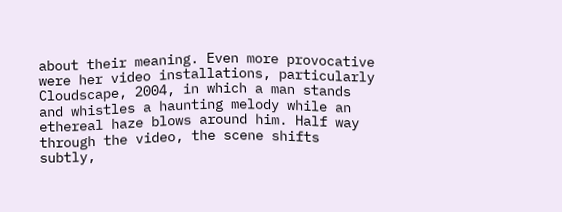about their meaning. Even more provocative were her video installations, particularly Cloudscape, 2004, in which a man stands and whistles a haunting melody while an ethereal haze blows around him. Half way through the video, the scene shifts subtly,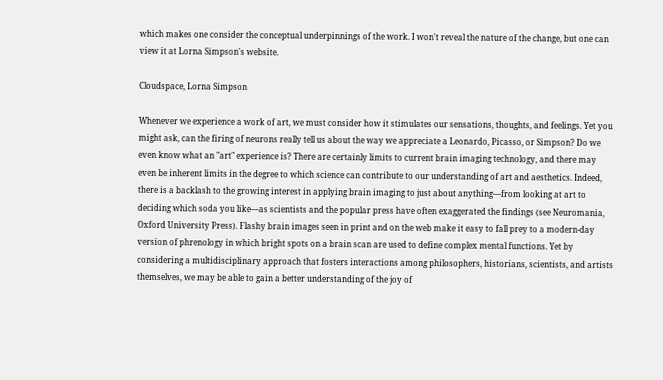which makes one consider the conceptual underpinnings of the work. I won't reveal the nature of the change, but one can view it at Lorna Simpson's website.

Cloudspace, Lorna Simpson

Whenever we experience a work of art, we must consider how it stimulates our sensations, thoughts, and feelings. Yet you might ask, can the firing of neurons really tell us about the way we appreciate a Leonardo, Picasso, or Simpson? Do we even know what an "art" experience is? There are certainly limits to current brain imaging technology, and there may even be inherent limits in the degree to which science can contribute to our understanding of art and aesthetics. Indeed, there is a backlash to the growing interest in applying brain imaging to just about anything—from looking at art to deciding which soda you like—as scientists and the popular press have often exaggerated the findings (see Neuromania, Oxford University Press). Flashy brain images seen in print and on the web make it easy to fall prey to a modern-day version of phrenology in which bright spots on a brain scan are used to define complex mental functions. Yet by considering a multidisciplinary approach that fosters interactions among philosophers, historians, scientists, and artists themselves, we may be able to gain a better understanding of the joy of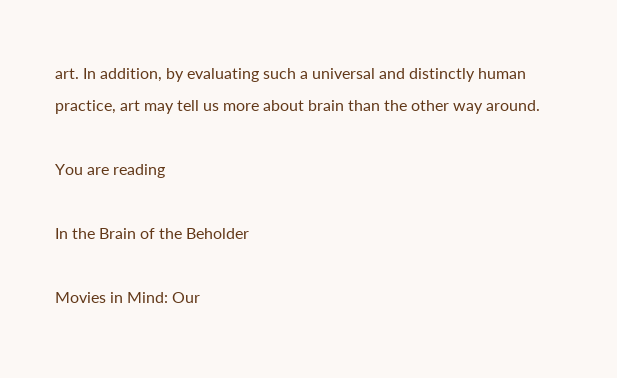art. In addition, by evaluating such a universal and distinctly human practice, art may tell us more about brain than the other way around.

You are reading

In the Brain of the Beholder

Movies in Mind: Our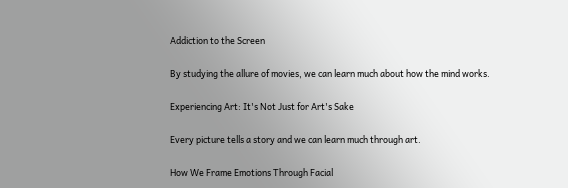Addiction to the Screen

By studying the allure of movies, we can learn much about how the mind works.

Experiencing Art: It's Not Just for Art's Sake

Every picture tells a story and we can learn much through art.

How We Frame Emotions Through Facial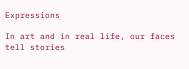Expressions

In art and in real life, our faces tell stories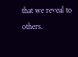that we reveal to others.